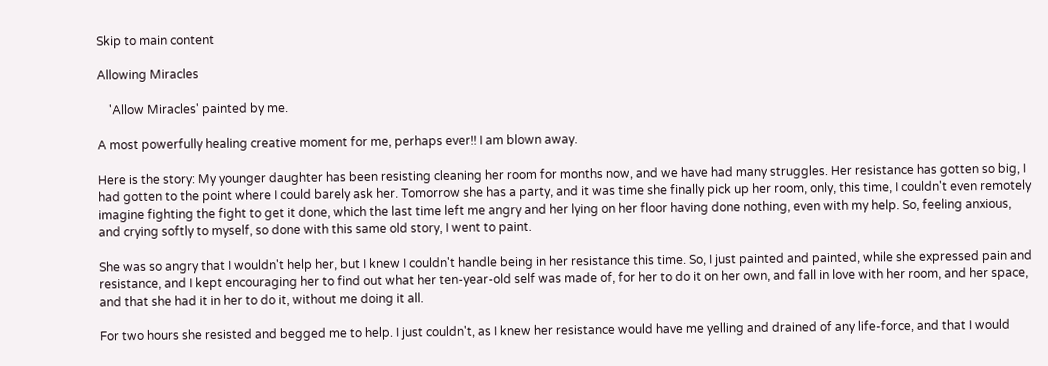Skip to main content

Allowing Miracles

    'Allow Miracles' painted by me.

A most powerfully healing creative moment for me, perhaps ever!! I am blown away.

Here is the story: My younger daughter has been resisting cleaning her room for months now, and we have had many struggles. Her resistance has gotten so big, I had gotten to the point where I could barely ask her. Tomorrow she has a party, and it was time she finally pick up her room, only, this time, I couldn't even remotely imagine fighting the fight to get it done, which the last time left me angry and her lying on her floor having done nothing, even with my help. So, feeling anxious, and crying softly to myself, so done with this same old story, I went to paint.

She was so angry that I wouldn't help her, but I knew I couldn't handle being in her resistance this time. So, I just painted and painted, while she expressed pain and resistance, and I kept encouraging her to find out what her ten-year-old self was made of, for her to do it on her own, and fall in love with her room, and her space, and that she had it in her to do it, without me doing it all.

For two hours she resisted and begged me to help. I just couldn't, as I knew her resistance would have me yelling and drained of any life-force, and that I would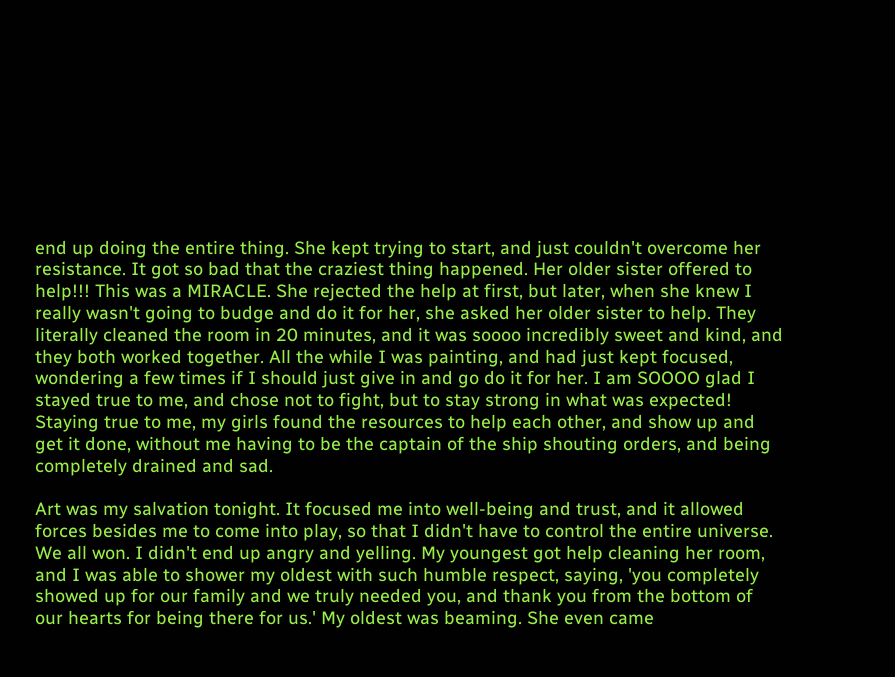end up doing the entire thing. She kept trying to start, and just couldn't overcome her resistance. It got so bad that the craziest thing happened. Her older sister offered to help!!! This was a MIRACLE. She rejected the help at first, but later, when she knew I really wasn't going to budge and do it for her, she asked her older sister to help. They literally cleaned the room in 20 minutes, and it was soooo incredibly sweet and kind, and they both worked together. All the while I was painting, and had just kept focused, wondering a few times if I should just give in and go do it for her. I am SOOOO glad I stayed true to me, and chose not to fight, but to stay strong in what was expected! Staying true to me, my girls found the resources to help each other, and show up and get it done, without me having to be the captain of the ship shouting orders, and being completely drained and sad.

Art was my salvation tonight. It focused me into well-being and trust, and it allowed forces besides me to come into play, so that I didn't have to control the entire universe. We all won. I didn't end up angry and yelling. My youngest got help cleaning her room, and I was able to shower my oldest with such humble respect, saying, 'you completely showed up for our family and we truly needed you, and thank you from the bottom of our hearts for being there for us.' My oldest was beaming. She even came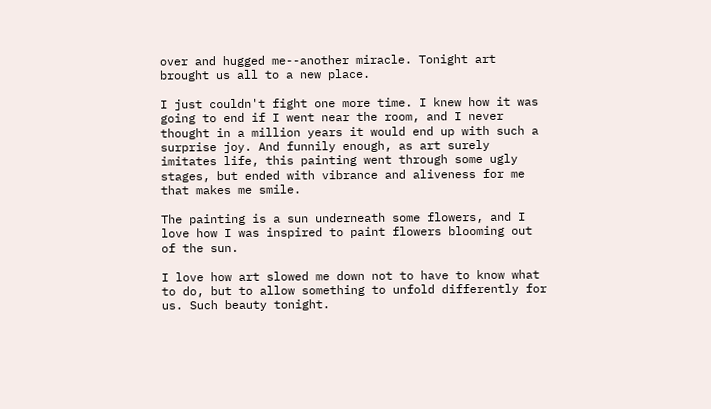over and hugged me--another miracle. Tonight art brought us all to a new place.

I just couldn't fight one more time. I knew how it was going to end if I went near the room, and I never thought in a million years it would end up with such a surprise joy. And funnily enough, as art surely imitates life, this painting went through some ugly stages, but ended with vibrance and aliveness for me that makes me smile.

The painting is a sun underneath some flowers, and I love how I was inspired to paint flowers blooming out of the sun.

I love how art slowed me down not to have to know what to do, but to allow something to unfold differently for us. Such beauty tonight.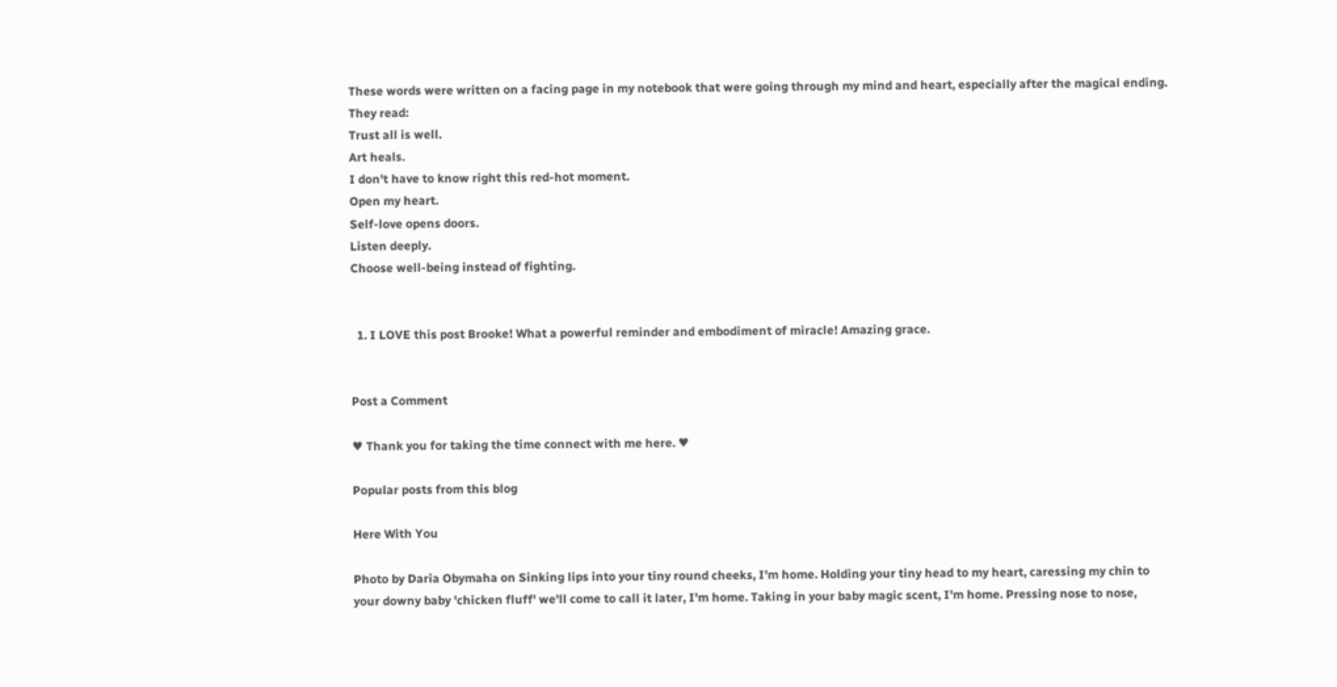These words were written on a facing page in my notebook that were going through my mind and heart, especially after the magical ending.
They read:
Trust all is well.
Art heals.
I don't have to know right this red-hot moment.
Open my heart.
Self-love opens doors.
Listen deeply.
Choose well-being instead of fighting.


  1. I LOVE this post Brooke! What a powerful reminder and embodiment of miracle! Amazing grace.


Post a Comment

♥ Thank you for taking the time connect with me here. ♥

Popular posts from this blog

Here With You

Photo by Daria Obymaha on Sinking lips into your tiny round cheeks, I'm home. Holding your tiny head to my heart, caressing my chin to your downy baby 'chicken fluff' we'll come to call it later, I'm home. Taking in your baby magic scent, I'm home. Pressing nose to nose,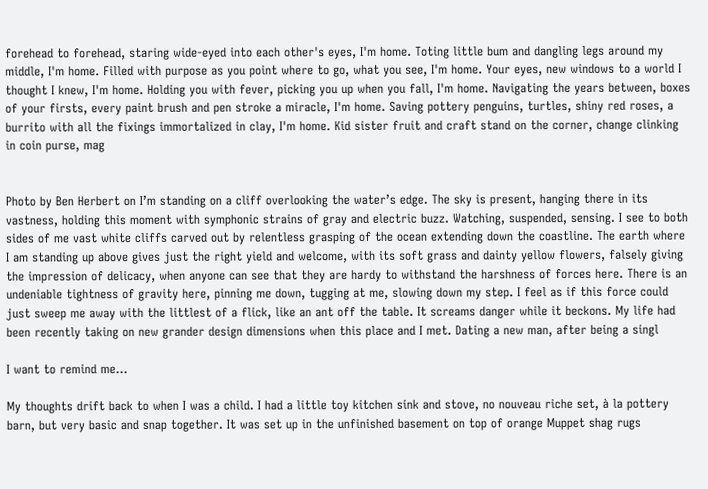forehead to forehead, staring wide-eyed into each other's eyes, I'm home. Toting little bum and dangling legs around my middle, I'm home. Filled with purpose as you point where to go, what you see, I'm home. Your eyes, new windows to a world I thought I knew, I'm home. Holding you with fever, picking you up when you fall, I'm home. Navigating the years between, boxes of your firsts, every paint brush and pen stroke a miracle, I'm home. Saving pottery penguins, turtles, shiny red roses, a burrito with all the fixings immortalized in clay, I'm home. Kid sister fruit and craft stand on the corner, change clinking in coin purse, mag


Photo by Ben Herbert on I’m standing on a cliff overlooking the water’s edge. The sky is present, hanging there in its vastness, holding this moment with symphonic strains of gray and electric buzz. Watching, suspended, sensing. I see to both sides of me vast white cliffs carved out by relentless grasping of the ocean extending down the coastline. The earth where I am standing up above gives just the right yield and welcome, with its soft grass and dainty yellow flowers, falsely giving the impression of delicacy, when anyone can see that they are hardy to withstand the harshness of forces here. There is an undeniable tightness of gravity here, pinning me down, tugging at me, slowing down my step. I feel as if this force could just sweep me away with the littlest of a flick, like an ant off the table. It screams danger while it beckons. My life had been recently taking on new grander design dimensions when this place and I met. Dating a new man, after being a singl

I want to remind me...

My thoughts drift back to when I was a child. I had a little toy kitchen sink and stove, no nouveau riche set, à la pottery barn, but very basic and snap together. It was set up in the unfinished basement on top of orange Muppet shag rugs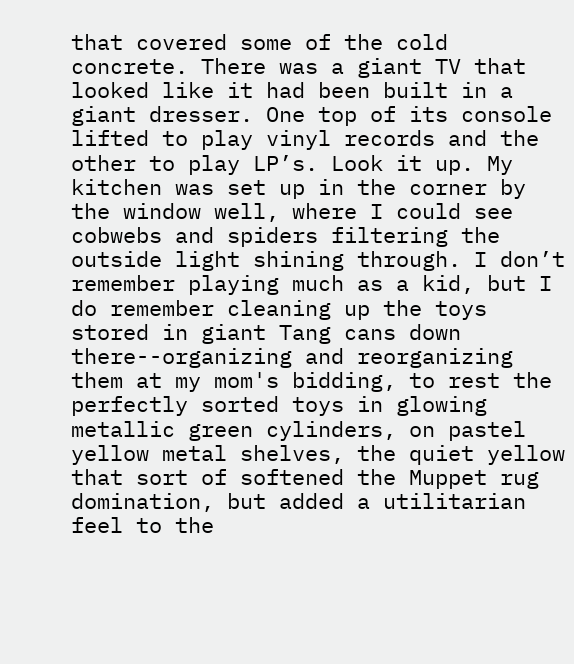that covered some of the cold concrete. There was a giant TV that looked like it had been built in a giant dresser. One top of its console lifted to play vinyl records and the other to play LP’s. Look it up. My kitchen was set up in the corner by the window well, where I could see cobwebs and spiders filtering the outside light shining through. I don’t remember playing much as a kid, but I do remember cleaning up the toys stored in giant Tang cans down there--organizing and reorganizing them at my mom's bidding, to rest the perfectly sorted toys in glowing metallic green cylinders, on pastel yellow metal shelves, the quiet yellow that sort of softened the Muppet rug domination, but added a utilitarian feel to the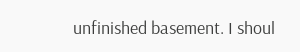unfinished basement. I shoul